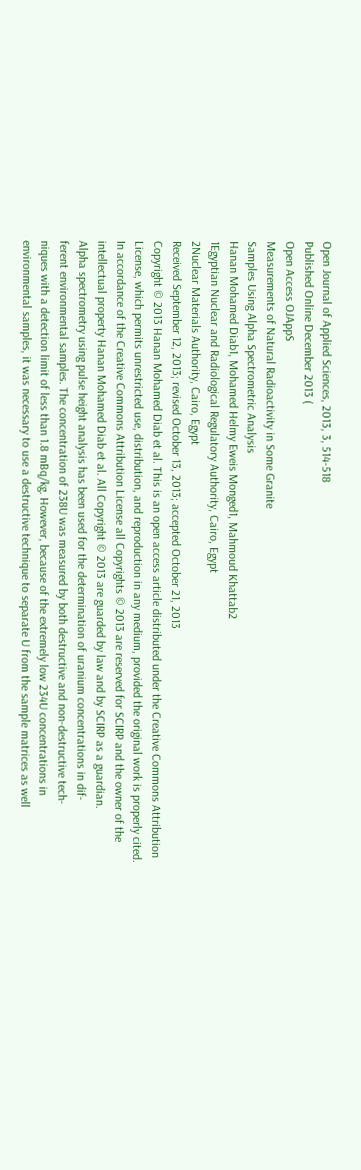Open Journal of Applied Sciences, 2013, 3, 514-518
Published Online December 2013 (
Open Access OJAppS
Measurements of Natural Radioactivity in Some Granite
Samples Using Alpha Spectrometric Analysis
Hanan Mohamed Diab1, Mohamed Helmy Eweis Monged1, Mahmoud Khattab2
1Egyptian Nuclear and Radiological Regulatory Authority, Cairo, Egypt
2Nuclear Materials Authority, Cairo, Egypt
Received September 12, 2013; revised October 13, 2013; accepted October 21, 2013
Copyright © 2013 Hanan Mohamed Diab et al. This is an open access article distributed under the Creative Commons Attribution
License, which permits unrestricted use, distribution, and reproduction in any medium, provided the original work is properly cited.
In accordance of the Creative Commons Attribution License all Copyrights © 2013 are reserved for SCIRP and the owner of the
intellectual property Hanan Mohamed Diab et al. All Copyright © 2013 are guarded by law and by SCIRP as a guardian.
Alpha spectrometry using pulse height analysis has been used for the determination of uranium concentrations in dif-
ferent environmental samples. The concentration of 238U was measured by both destructive and non-destructive tech-
niques with a detection limit of less than 1.8 mBq/kg. However, because of the extremely low 234U concentrations in
environmental samples, it was necessary to use a destructive technique to separate U from the sample matrices as well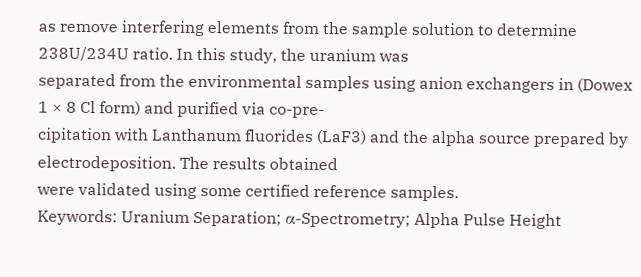as remove interfering elements from the sample solution to determine 238U/234U ratio. In this study, the uranium was
separated from the environmental samples using anion exchangers in (Dowex 1 × 8 Cl form) and purified via co-pre-
cipitation with Lanthanum fluorides (LaF3) and the alpha source prepared by electrodeposition. The results obtained
were validated using some certified reference samples.
Keywords: Uranium Separation; α-Spectrometry; Alpha Pulse Height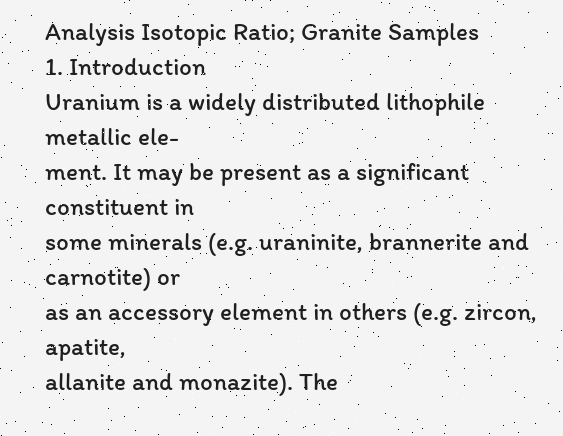Analysis Isotopic Ratio; Granite Samples
1. Introduction
Uranium is a widely distributed lithophile metallic ele-
ment. It may be present as a significant constituent in
some minerals (e.g. uraninite, brannerite and carnotite) or
as an accessory element in others (e.g. zircon, apatite,
allanite and monazite). The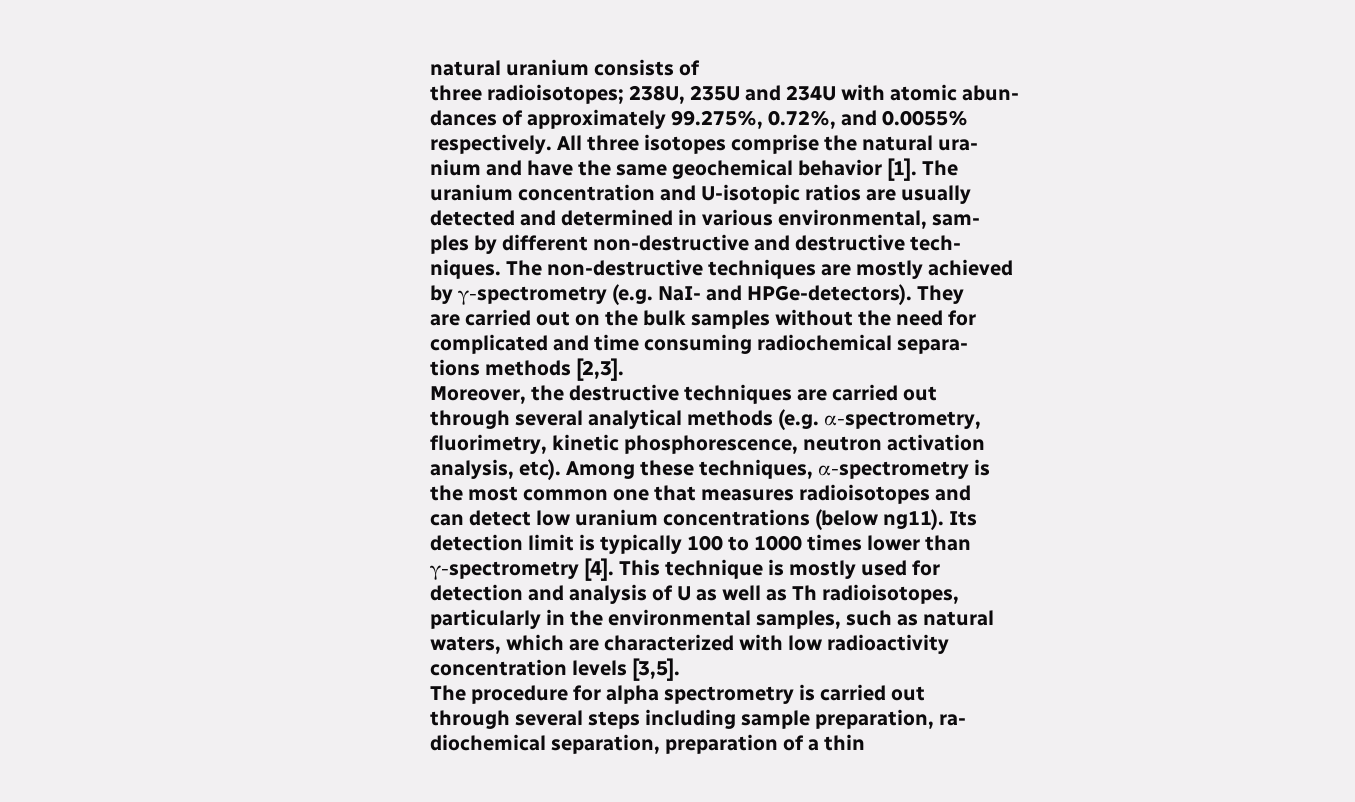natural uranium consists of
three radioisotopes; 238U, 235U and 234U with atomic abun-
dances of approximately 99.275%, 0.72%, and 0.0055%
respectively. All three isotopes comprise the natural ura-
nium and have the same geochemical behavior [1]. The
uranium concentration and U-isotopic ratios are usually
detected and determined in various environmental, sam-
ples by different non-destructive and destructive tech-
niques. The non-destructive techniques are mostly achieved
by γ-spectrometry (e.g. NaI- and HPGe-detectors). They
are carried out on the bulk samples without the need for
complicated and time consuming radiochemical separa-
tions methods [2,3].
Moreover, the destructive techniques are carried out
through several analytical methods (e.g. α-spectrometry,
fluorimetry, kinetic phosphorescence, neutron activation
analysis, etc). Among these techniques, α-spectrometry is
the most common one that measures radioisotopes and
can detect low uranium concentrations (below ng11). Its
detection limit is typically 100 to 1000 times lower than
γ-spectrometry [4]. This technique is mostly used for
detection and analysis of U as well as Th radioisotopes,
particularly in the environmental samples, such as natural
waters, which are characterized with low radioactivity
concentration levels [3,5].
The procedure for alpha spectrometry is carried out
through several steps including sample preparation, ra-
diochemical separation, preparation of a thin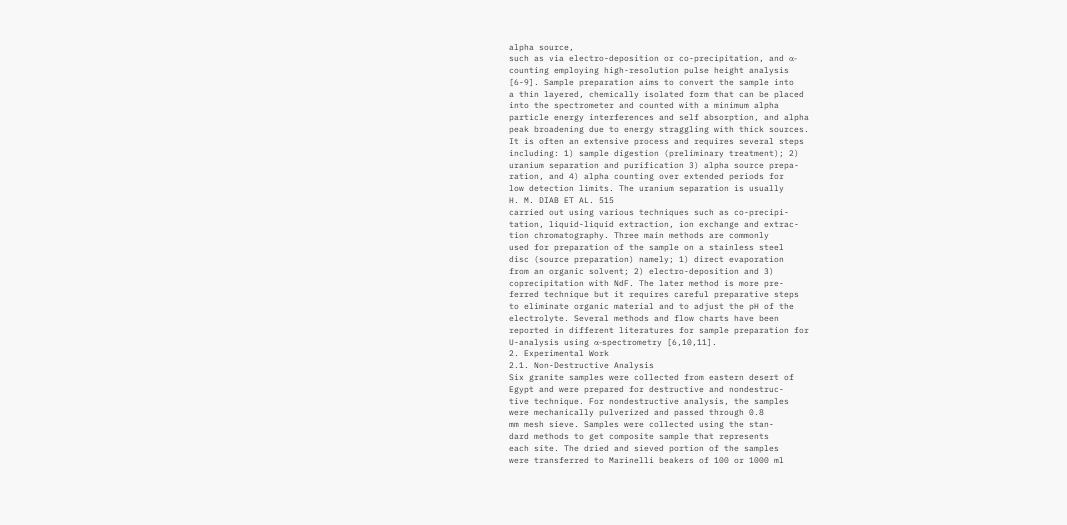alpha source,
such as via electro-deposition or co-precipitation, and α-
counting employing high-resolution pulse height analysis
[6-9]. Sample preparation aims to convert the sample into
a thin layered, chemically isolated form that can be placed
into the spectrometer and counted with a minimum alpha
particle energy interferences and self absorption, and alpha
peak broadening due to energy straggling with thick sources.
It is often an extensive process and requires several steps
including: 1) sample digestion (preliminary treatment); 2)
uranium separation and purification 3) alpha source prepa-
ration, and 4) alpha counting over extended periods for
low detection limits. The uranium separation is usually
H. M. DIAB ET AL. 515
carried out using various techniques such as co-precipi-
tation, liquid-liquid extraction, ion exchange and extrac-
tion chromatography. Three main methods are commonly
used for preparation of the sample on a stainless steel
disc (source preparation) namely; 1) direct evaporation
from an organic solvent; 2) electro-deposition and 3)
coprecipitation with NdF. The later method is more pre-
ferred technique but it requires careful preparative steps
to eliminate organic material and to adjust the pH of the
electrolyte. Several methods and flow charts have been
reported in different literatures for sample preparation for
U-analysis using α-spectrometry [6,10,11].
2. Experimental Work
2.1. Non-Destructive Analysis
Six granite samples were collected from eastern desert of
Egypt and were prepared for destructive and nondestruc-
tive technique. For nondestructive analysis, the samples
were mechanically pulverized and passed through 0.8
mm mesh sieve. Samples were collected using the stan-
dard methods to get composite sample that represents
each site. The dried and sieved portion of the samples
were transferred to Marinelli beakers of 100 or 1000 ml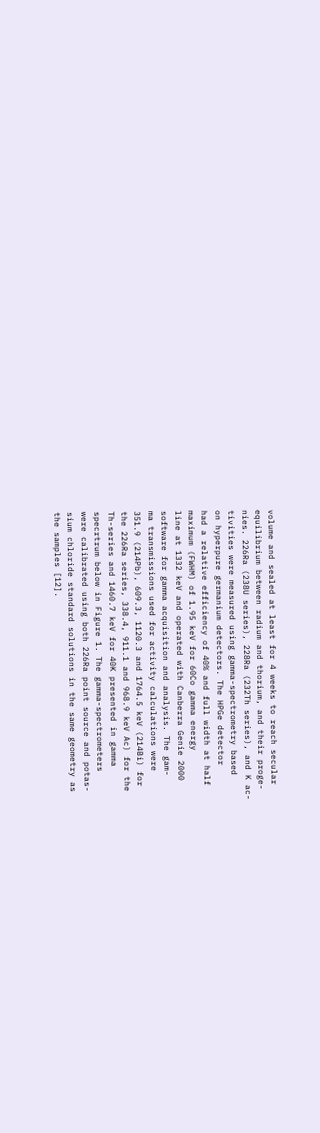volume and sealed at least for 4 weeks to reach secular
equilibrium between radium and thorium, and their proge-
nies. 226Ra (238U series), 228Ra (232Th series), and K ac-
tivities were measured using gamma-spectrometry based
on hyperpure germanium detectors. The HPGe detector
had a relative efficiency of 40% and full width at half
maximum (FWHM) of 1.95 keV for 60Co gamma energy
line at 1332 keV and operated with Canberra Genie 2000
software for gamma acquisition and analysis. The gam-
ma transmissions used for activity calculations were
351.9 (214Pb), 609.3, 1120.3 and 1764.5 keV (214Bi) for
the 226Ra series, 338.4, 911.1 and 968.9 keV Ac) for the
Th-series and 1460.7 keV for 40K presented in gamma
specrtrum below in Figure 1. The gamma-spectrometers
were calibrated using both 226Ra point source and potas-
sium chloride standard solutions in the same geometry as
the samples [12].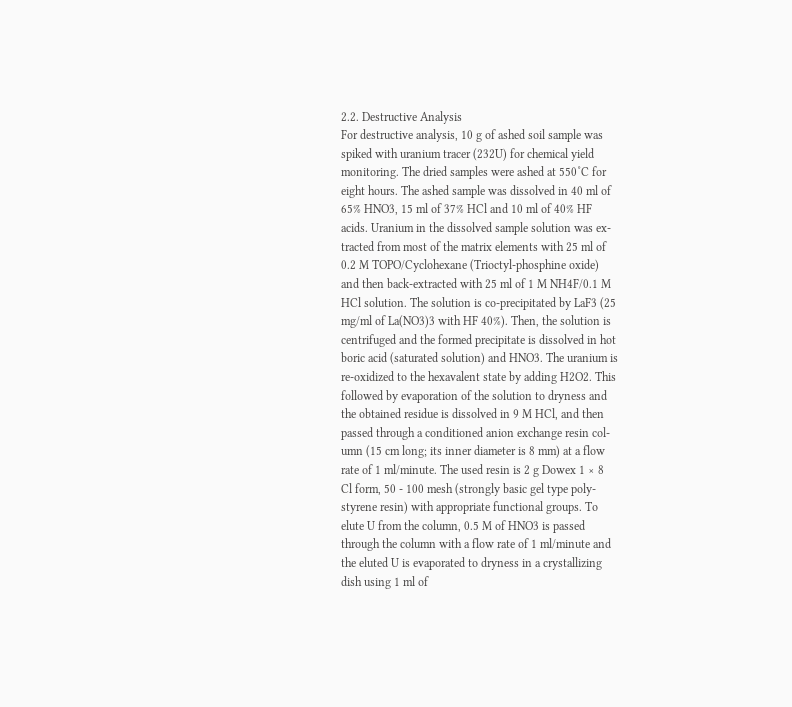2.2. Destructive Analysis
For destructive analysis, 10 g of ashed soil sample was
spiked with uranium tracer (232U) for chemical yield
monitoring. The dried samples were ashed at 550˚C for
eight hours. The ashed sample was dissolved in 40 ml of
65% HNO3, 15 ml of 37% HCl and 10 ml of 40% HF
acids. Uranium in the dissolved sample solution was ex-
tracted from most of the matrix elements with 25 ml of
0.2 M TOPO/Cyclohexane (Trioctyl-phosphine oxide)
and then back-extracted with 25 ml of 1 M NH4F/0.1 M
HCl solution. The solution is co-precipitated by LaF3 (25
mg/ml of La(NO3)3 with HF 40%). Then, the solution is
centrifuged and the formed precipitate is dissolved in hot
boric acid (saturated solution) and HNO3. The uranium is
re-oxidized to the hexavalent state by adding H2O2. This
followed by evaporation of the solution to dryness and
the obtained residue is dissolved in 9 M HCl, and then
passed through a conditioned anion exchange resin col-
umn (15 cm long; its inner diameter is 8 mm) at a flow
rate of 1 ml/minute. The used resin is 2 g Dowex 1 × 8
Cl form, 50 - 100 mesh (strongly basic gel type poly-
styrene resin) with appropriate functional groups. To
elute U from the column, 0.5 M of HNO3 is passed
through the column with a flow rate of 1 ml/minute and
the eluted U is evaporated to dryness in a crystallizing
dish using 1 ml of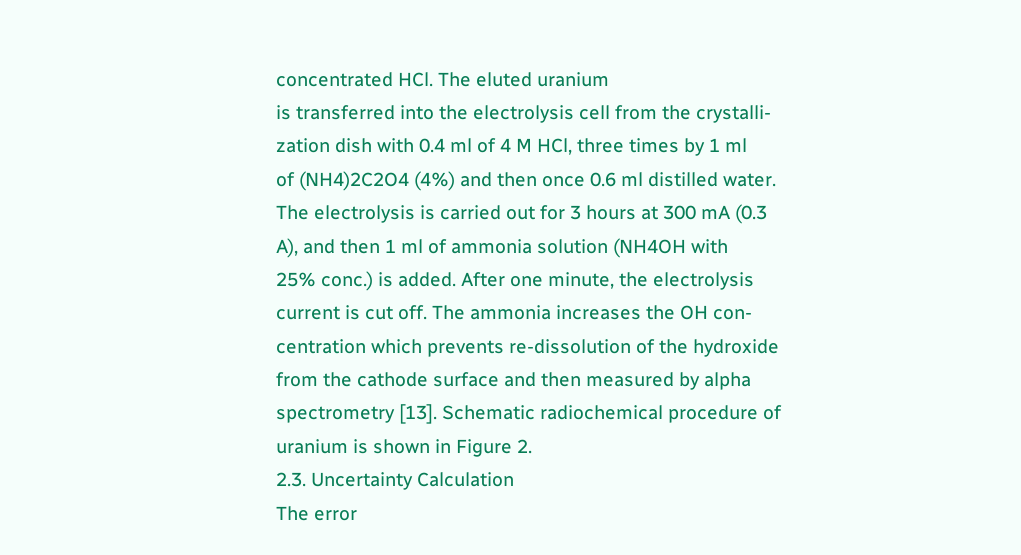concentrated HCl. The eluted uranium
is transferred into the electrolysis cell from the crystalli-
zation dish with 0.4 ml of 4 M HCl, three times by 1 ml
of (NH4)2C2O4 (4%) and then once 0.6 ml distilled water.
The electrolysis is carried out for 3 hours at 300 mA (0.3
A), and then 1 ml of ammonia solution (NH4OH with
25% conc.) is added. After one minute, the electrolysis
current is cut off. The ammonia increases the OH con-
centration which prevents re-dissolution of the hydroxide
from the cathode surface and then measured by alpha
spectrometry [13]. Schematic radiochemical procedure of
uranium is shown in Figure 2.
2.3. Uncertainty Calculation
The error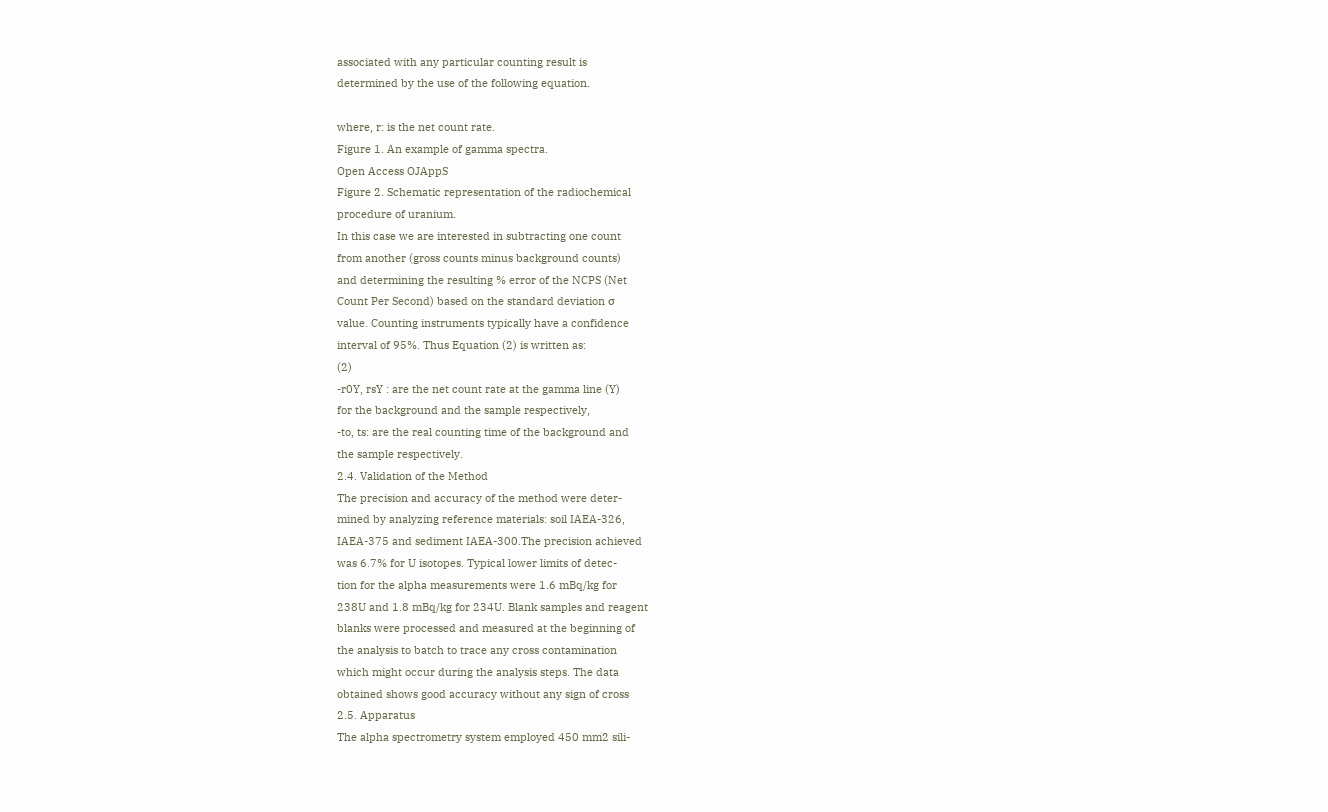associated with any particular counting result is
determined by the use of the following equation.

where, r: is the net count rate.
Figure 1. An example of gamma spectra.
Open Access OJAppS
Figure 2. Schematic representation of the radiochemical
procedure of uranium.
In this case we are interested in subtracting one count
from another (gross counts minus background counts)
and determining the resulting % error of the NCPS (Net
Count Per Second) based on the standard deviation σ
value. Counting instruments typically have a confidence
interval of 95%. Thus Equation (2) is written as:
(2)
-r0Y, rsY : are the net count rate at the gamma line (Y)
for the background and the sample respectively,
-to, ts: are the real counting time of the background and
the sample respectively.
2.4. Validation of the Method
The precision and accuracy of the method were deter-
mined by analyzing reference materials: soil IAEA-326,
IAEA-375 and sediment IAEA-300.The precision achieved
was 6.7% for U isotopes. Typical lower limits of detec-
tion for the alpha measurements were 1.6 mBq/kg for
238U and 1.8 mBq/kg for 234U. Blank samples and reagent
blanks were processed and measured at the beginning of
the analysis to batch to trace any cross contamination
which might occur during the analysis steps. The data
obtained shows good accuracy without any sign of cross
2.5. Apparatus
The alpha spectrometry system employed 450 mm2 sili-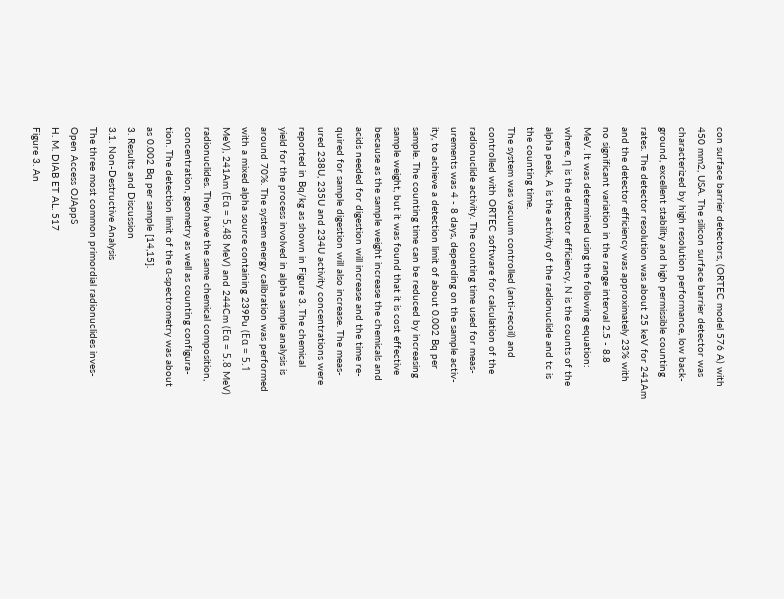con surface barrier detectors, (ORTEC model 576 A) with
450 mm2, USA. The silicon surface barrier detector was
characterized by high resolution performance, low back-
ground, excellent stability and high permissible counting
rates. The detector resolution was about 25 keV for 241Am
and the detector efficiency was approximately 23% with
no significant variation in the range interval 2.5 - 8.8
MeV. It was determined using the following equation:
where, η is the detector efficiency, N is the counts of the
alpha peak, A is the activity of the radionuclide and tc is
the counting time.
The system was vacuum controlled (anti-recoil) and
controlled with ORTEC software for calculation of the
radionuclide activity. The counting time used for meas-
urements was 4 - 8 days, depending on the sample activ-
ity, to achieve a detection limit of about 0.002 Bq per
sample. The counting time can be reduced by increasing
sample weight, but it was found that it is cost effective
because as the sample weight increase the chemicals and
acids needed for digestion will increase and the time re-
quired for sample digestion will also increase. The meas-
ured 238U, 235U and 234U activity concentrations were
reported in Bq/kg as shown in Figure 3. The chemical
yield for the process involved in alpha sample analysis is
around 70%. The system energy calibration was performed
with a mixed alpha source containing 239Pu (Eα = 5.1
MeV), 241Am (Eα = 5.48 MeV) and 244Cm (Eα = 5.8 MeV)
radionuclides. They have the same chemical composition,
concentration, geometry as well as counting configura-
tion. The detection limit of the α-spectrometry was about
as 0.002 Bq per sample [14,15].
3. Results and Discussion
3.1. Non-Destructive Analysis
The three most common primordial radionuclides inves-
Open Access OJAppS
H. M. DIAB ET AL. 517
Figure 3. An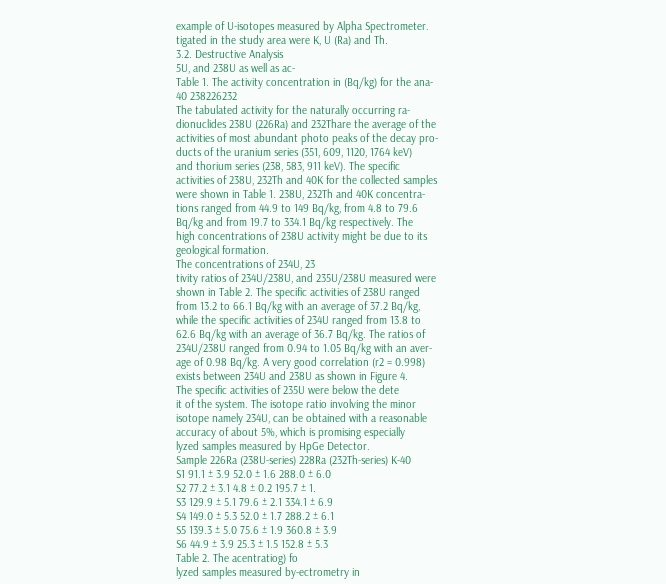example of U-isotopes measured by Alpha Spectrometer.
tigated in the study area were K, U (Ra) and Th.
3.2. Destructive Analysis
5U, and 238U as well as ac-
Table 1. The activity concentration in (Bq/kg) for the ana-
40 238226232
The tabulated activity for the naturally occurring ra-
dionuclides 238U (226Ra) and 232Thare the average of the
activities of most abundant photo peaks of the decay pro-
ducts of the uranium series (351, 609, 1120, 1764 keV)
and thorium series (238, 583, 911 keV). The specific
activities of 238U, 232Th and 40K for the collected samples
were shown in Table 1. 238U, 232Th and 40K concentra-
tions ranged from 44.9 to 149 Bq/kg, from 4.8 to 79.6
Bq/kg and from 19.7 to 334.1 Bq/kg respectively. The
high concentrations of 238U activity might be due to its
geological formation.
The concentrations of 234U, 23
tivity ratios of 234U/238U, and 235U/238U measured were
shown in Table 2. The specific activities of 238U ranged
from 13.2 to 66.1 Bq/kg with an average of 37.2 Bq/kg,
while the specific activities of 234U ranged from 13.8 to
62.6 Bq/kg with an average of 36.7 Bq/kg. The ratios of
234U/238U ranged from 0.94 to 1.05 Bq/kg with an aver-
age of 0.98 Bq/kg. A very good correlation (r2 = 0.998)
exists between 234U and 238U as shown in Figure 4.
The specific activities of 235U were below the dete
it of the system. The isotope ratio involving the minor
isotope namely 234U, can be obtained with a reasonable
accuracy of about 5%, which is promising especially
lyzed samples measured by HpGe Detector.
Sample 226Ra (238U-series) 228Ra (232Th-series) K-40
S1 91.1 ± 3.9 52.0 ± 1.6 288.0 ± 6.0
S2 77.2 ± 3.1 4.8 ± 0.2 195.7 ± 1.
S3 129.9 ± 5.1 79.6 ± 2.1 334.1 ± 6.9
S4 149.0 ± 5.3 52.0 ± 1.7 288.2 ± 6.1
S5 139.3 ± 5.0 75.6 ± 1.9 360.8 ± 3.9
S6 44.9 ± 3.9 25.3 ± 1.5 152.8 ± 5.3
Table 2. The acentratiog) fo
lyzed samples measured by-ectrometry in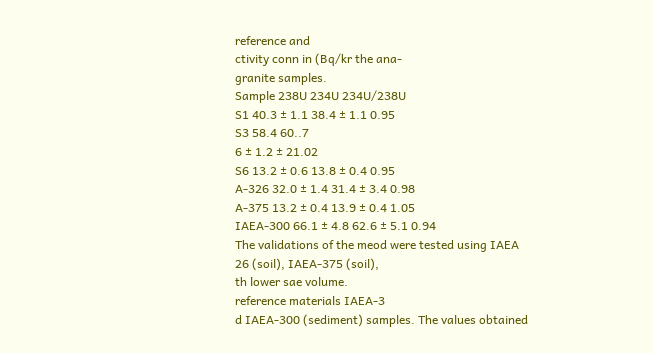reference and
ctivity conn in (Bq/kr the ana-
granite samples.
Sample 238U 234U 234U/238U
S1 40.3 ± 1.1 38.4 ± 1.1 0.95
S3 58.4 60..7
6 ± 1.2 ± 21.02
S6 13.2 ± 0.6 13.8 ± 0.4 0.95
A-326 32.0 ± 1.4 31.4 ± 3.4 0.98
A-375 13.2 ± 0.4 13.9 ± 0.4 1.05
IAEA-300 66.1 ± 4.8 62.6 ± 5.1 0.94
The validations of the meod were tested using IAEA
26 (soil), IAEA-375 (soil),
th lower sae volume.
reference materials IAEA-3
d IAEA-300 (sediment) samples. The values obtained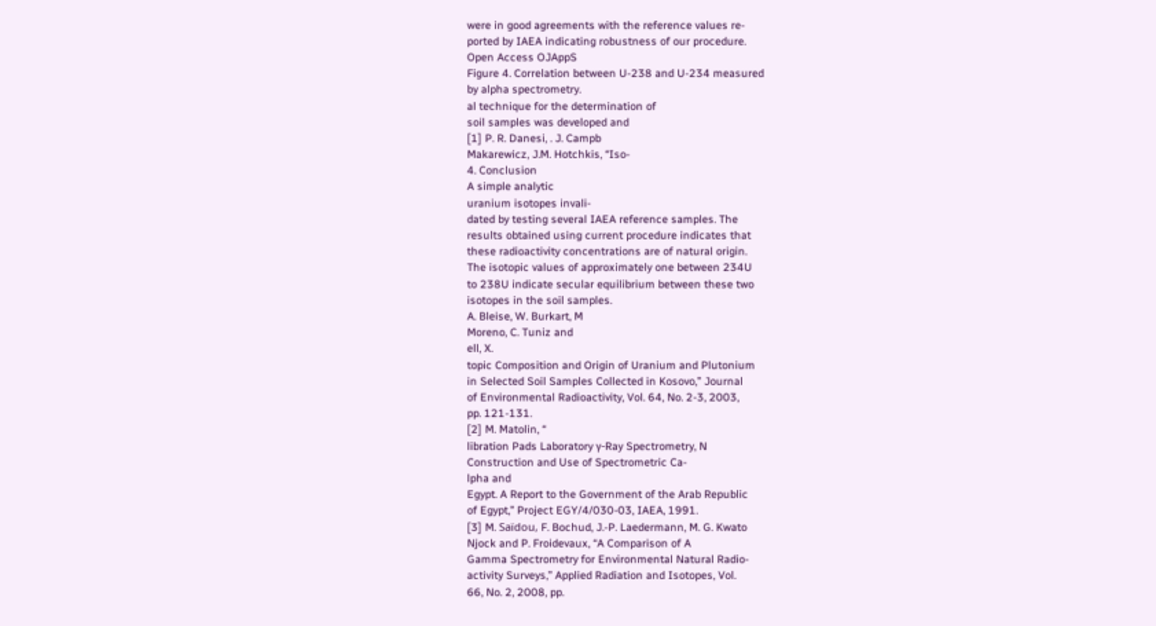were in good agreements with the reference values re-
ported by IAEA indicating robustness of our procedure.
Open Access OJAppS
Figure 4. Correlation between U-238 and U-234 measured
by alpha spectrometry.
al technique for the determination of
soil samples was developed and
[1] P. R. Danesi, . J. Campb
Makarewicz, J.M. Hotchkis, “Iso-
4. Conclusion
A simple analytic
uranium isotopes invali-
dated by testing several IAEA reference samples. The
results obtained using current procedure indicates that
these radioactivity concentrations are of natural origin.
The isotopic values of approximately one between 234U
to 238U indicate secular equilibrium between these two
isotopes in the soil samples.
A. Bleise, W. Burkart, M
Moreno, C. Tuniz and
ell, X.
topic Composition and Origin of Uranium and Plutonium
in Selected Soil Samples Collected in Kosovo,” Journal
of Environmental Radioactivity, Vol. 64, No. 2-3, 2003,
pp. 121-131.
[2] M. Matolin, “
libration Pads Laboratory γ-Ray Spectrometry, N
Construction and Use of Spectrometric Ca-
lpha and
Egypt. A Report to the Government of the Arab Republic
of Egypt,” Project EGY/4/030-03, IAEA, 1991.
[3] M. Saïdou, F. Bochud, J.-P. Laedermann, M. G. Kwato
Njock and P. Froidevaux, “A Comparison of A
Gamma Spectrometry for Environmental Natural Radio-
activity Surveys,” Applied Radiation and Isotopes, Vol.
66, No. 2, 2008, pp.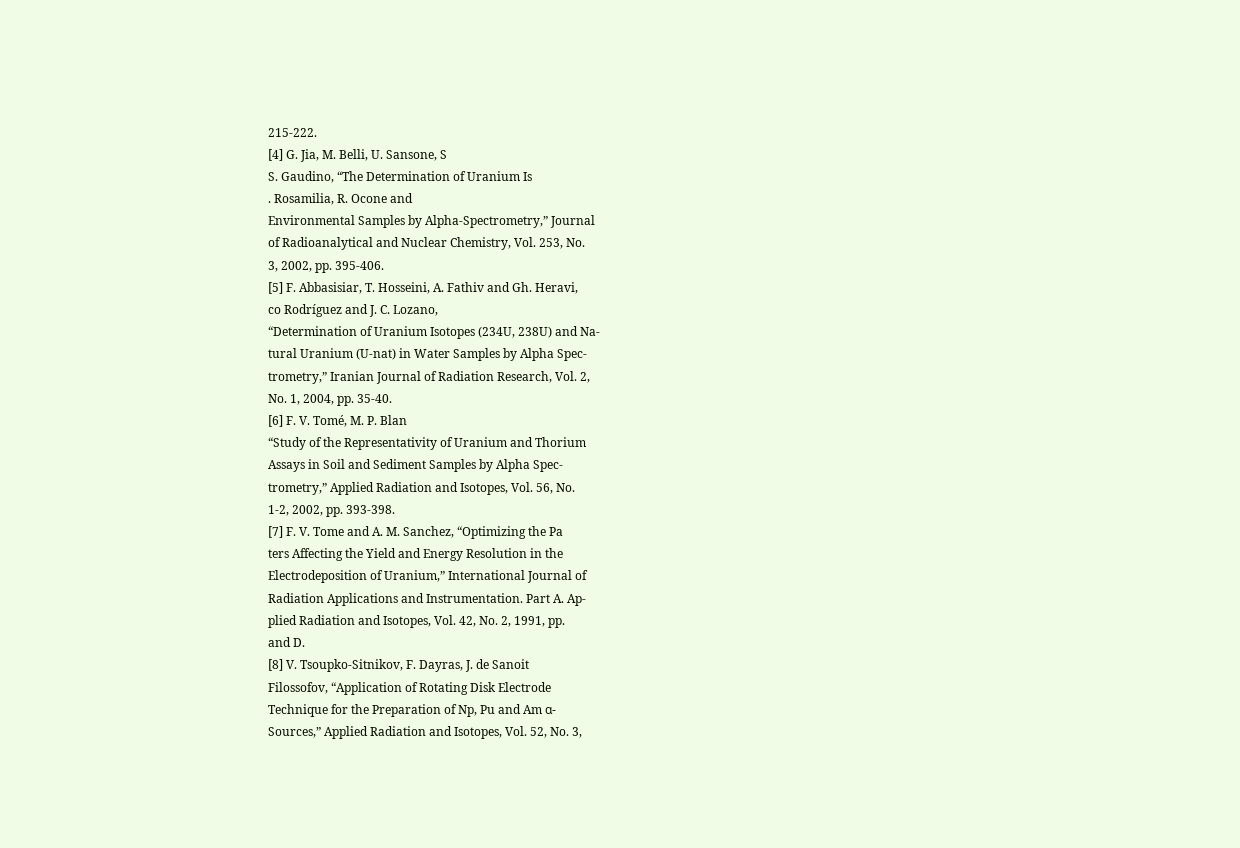215-222.
[4] G. Jia, M. Belli, U. Sansone, S
S. Gaudino, “The Determination of Uranium Is
. Rosamilia, R. Ocone and
Environmental Samples by Alpha-Spectrometry,” Journal
of Radioanalytical and Nuclear Chemistry, Vol. 253, No.
3, 2002, pp. 395-406.
[5] F. Abbasisiar, T. Hosseini, A. Fathiv and Gh. Heravi,
co Rodrı́guez and J. C. Lozano,
“Determination of Uranium Isotopes (234U, 238U) and Na-
tural Uranium (U-nat) in Water Samples by Alpha Spec-
trometry,” Iranian Journal of Radiation Research, Vol. 2,
No. 1, 2004, pp. 35-40.
[6] F. V. Tomé, M. P. Blan
“Study of the Representativity of Uranium and Thorium
Assays in Soil and Sediment Samples by Alpha Spec-
trometry,” Applied Radiation and Isotopes, Vol. 56, No.
1-2, 2002, pp. 393-398.
[7] F. V. Tome and A. M. Sanchez, “Optimizing the Pa
ters Affecting the Yield and Energy Resolution in the
Electrodeposition of Uranium,” International Journal of
Radiation Applications and Instrumentation. Part A. Ap-
plied Radiation and Isotopes, Vol. 42, No. 2, 1991, pp.
and D.
[8] V. Tsoupko-Sitnikov, F. Dayras, J. de Sanoit
Filossofov, “Application of Rotating Disk Electrode
Technique for the Preparation of Np, Pu and Am α-
Sources,” Applied Radiation and Isotopes, Vol. 52, No. 3,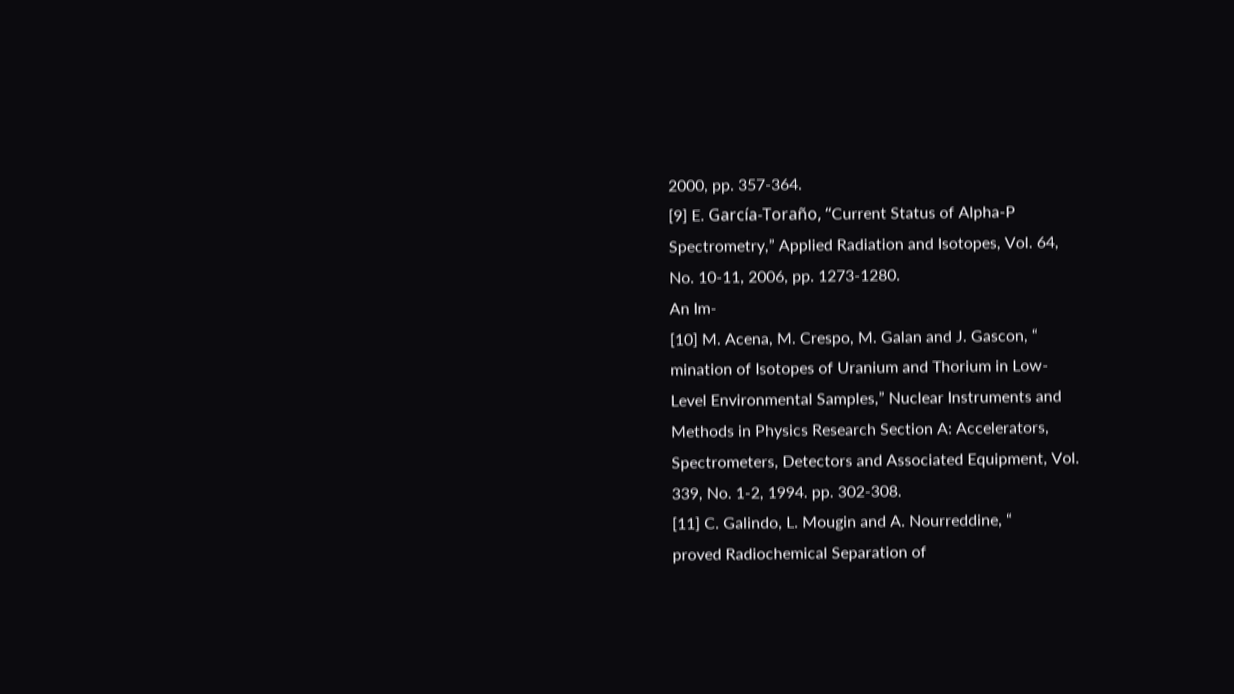2000, pp. 357-364.
[9] E. García-Toraño, “Current Status of Alpha-P
Spectrometry,” Applied Radiation and Isotopes, Vol. 64,
No. 10-11, 2006, pp. 1273-1280.
An Im-
[10] M. Acena, M. Crespo, M. Galan and J. Gascon, “
mination of Isotopes of Uranium and Thorium in Low-
Level Environmental Samples,” Nuclear Instruments and
Methods in Physics Research Section A: Accelerators,
Spectrometers, Detectors and Associated Equipment, Vol.
339, No. 1-2, 1994. pp. 302-308.
[11] C. Galindo, L. Mougin and A. Nourreddine, “
proved Radiochemical Separation of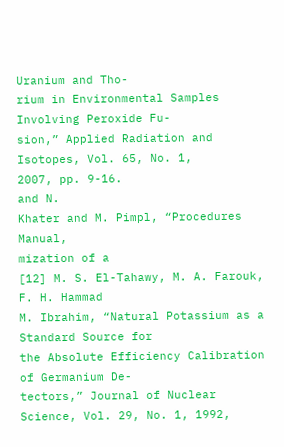Uranium and Tho-
rium in Environmental Samples Involving Peroxide Fu-
sion,” Applied Radiation and Isotopes, Vol. 65, No. 1,
2007, pp. 9-16.
and N.
Khater and M. Pimpl, “Procedures Manual,
mization of a
[12] M. S. El-Tahawy, M. A. Farouk, F. H. Hammad
M. Ibrahim, “Natural Potassium as a Standard Source for
the Absolute Efficiency Calibration of Germanium De-
tectors,” Journal of Nuclear Science, Vol. 29, No. 1, 1992,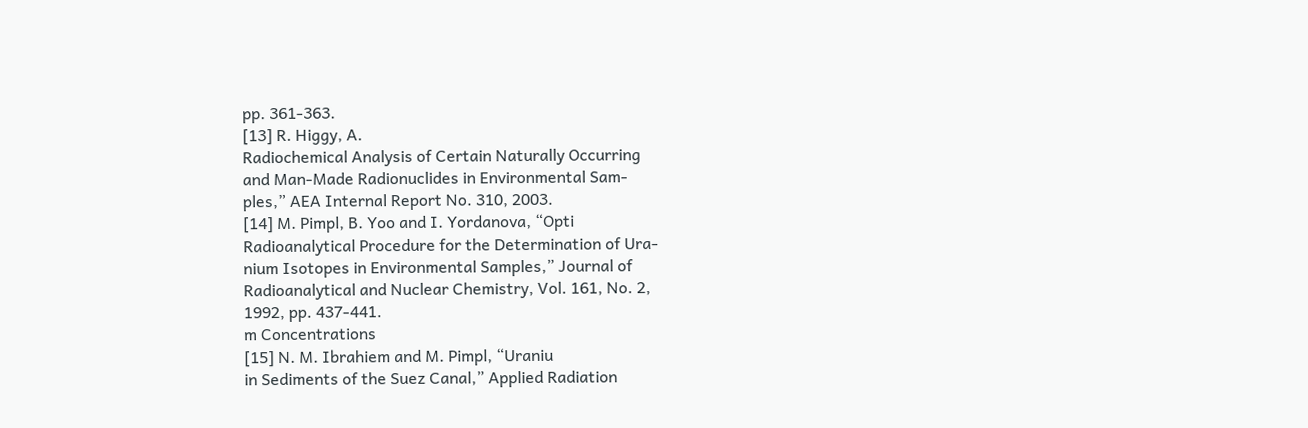pp. 361-363.
[13] R. Higgy, A.
Radiochemical Analysis of Certain Naturally Occurring
and Man-Made Radionuclides in Environmental Sam-
ples,” AEA Internal Report No. 310, 2003.
[14] M. Pimpl, B. Yoo and I. Yordanova, “Opti
Radioanalytical Procedure for the Determination of Ura-
nium Isotopes in Environmental Samples,” Journal of
Radioanalytical and Nuclear Chemistry, Vol. 161, No. 2,
1992, pp. 437-441.
m Concentrations
[15] N. M. Ibrahiem and M. Pimpl, “Uraniu
in Sediments of the Suez Canal,” Applied Radiation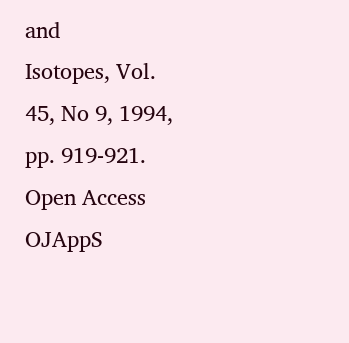and
Isotopes, Vol. 45, No 9, 1994, pp. 919-921.
Open Access OJAppS